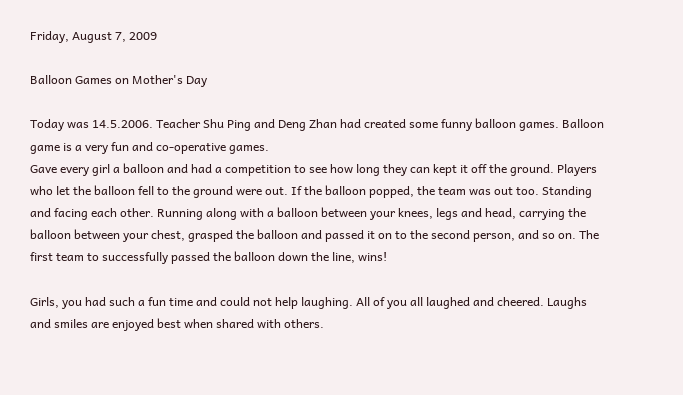Friday, August 7, 2009

Balloon Games on Mother's Day

Today was 14.5.2006. Teacher Shu Ping and Deng Zhan had created some funny balloon games. Balloon game is a very fun and co-operative games.
Gave every girl a balloon and had a competition to see how long they can kept it off the ground. Players who let the balloon fell to the ground were out. If the balloon popped, the team was out too. Standing and facing each other. Running along with a balloon between your knees, legs and head, carrying the balloon between your chest, grasped the balloon and passed it on to the second person, and so on. The first team to successfully passed the balloon down the line, wins!

Girls, you had such a fun time and could not help laughing. All of you all laughed and cheered. Laughs and smiles are enjoyed best when shared with others.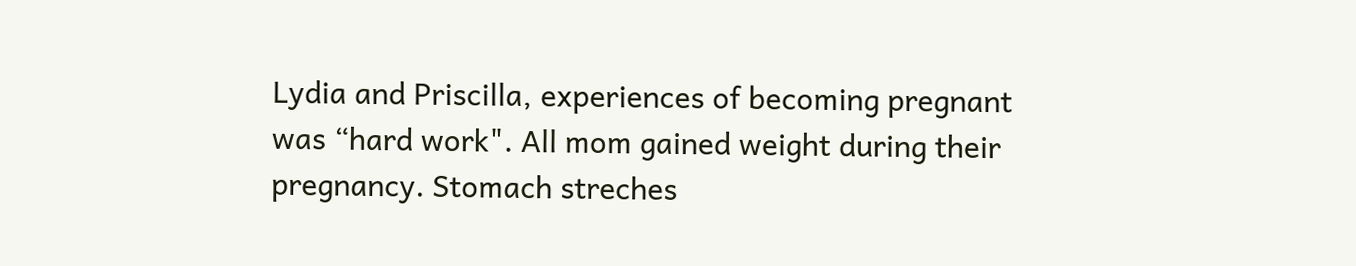Lydia and Priscilla, experiences of becoming pregnant was “hard work". All mom gained weight during their pregnancy. Stomach streches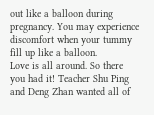out like a balloon during pregnancy. You may experience discomfort when your tummy fill up like a balloon.
Love is all around. So there you had it! Teacher Shu Ping and Deng Zhan wanted all of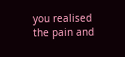you realised the pain and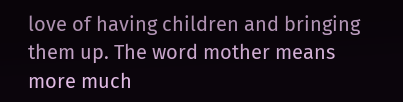love of having children and bringing them up. The word mother means more much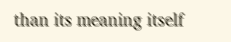than its meaning itself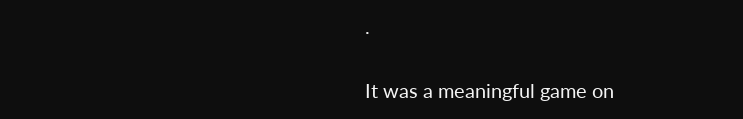.

It was a meaningful game on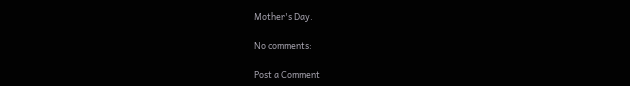Mother's Day.

No comments:

Post a Comment